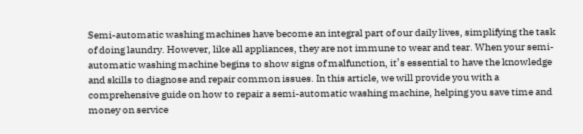Semi-automatic washing machines have become an integral part of our daily lives, simplifying the task of doing laundry. However, like all appliances, they are not immune to wear and tear. When your semi-automatic washing machine begins to show signs of malfunction, it’s essential to have the knowledge and skills to diagnose and repair common issues. In this article, we will provide you with a comprehensive guide on how to repair a semi-automatic washing machine, helping you save time and money on service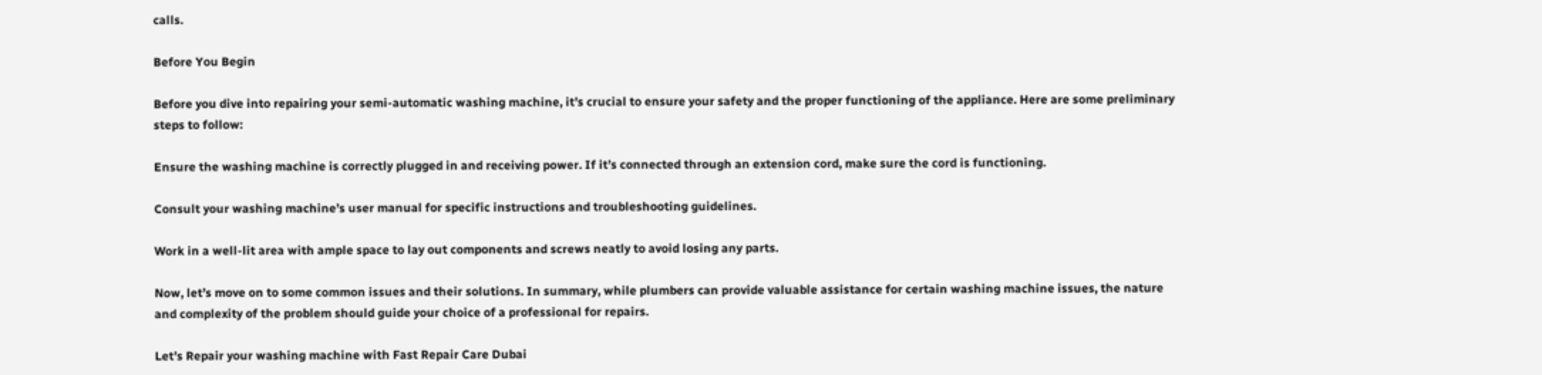calls.

Before You Begin

Before you dive into repairing your semi-automatic washing machine, it’s crucial to ensure your safety and the proper functioning of the appliance. Here are some preliminary steps to follow:

Ensure the washing machine is correctly plugged in and receiving power. If it’s connected through an extension cord, make sure the cord is functioning.

Consult your washing machine’s user manual for specific instructions and troubleshooting guidelines.

Work in a well-lit area with ample space to lay out components and screws neatly to avoid losing any parts.

Now, let’s move on to some common issues and their solutions. In summary, while plumbers can provide valuable assistance for certain washing machine issues, the nature and complexity of the problem should guide your choice of a professional for repairs.

Let’s Repair your washing machine with Fast Repair Care Dubai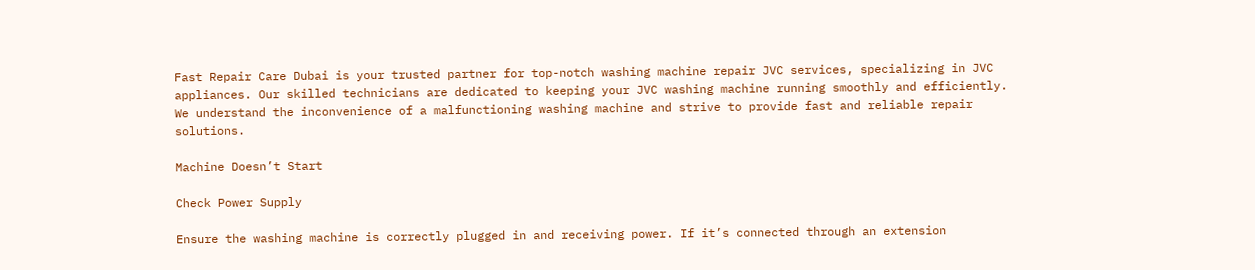Fast Repair Care Dubai is your trusted partner for top-notch washing machine repair JVC services, specializing in JVC appliances. Our skilled technicians are dedicated to keeping your JVC washing machine running smoothly and efficiently. We understand the inconvenience of a malfunctioning washing machine and strive to provide fast and reliable repair solutions.

Machine Doesn’t Start

Check Power Supply

Ensure the washing machine is correctly plugged in and receiving power. If it’s connected through an extension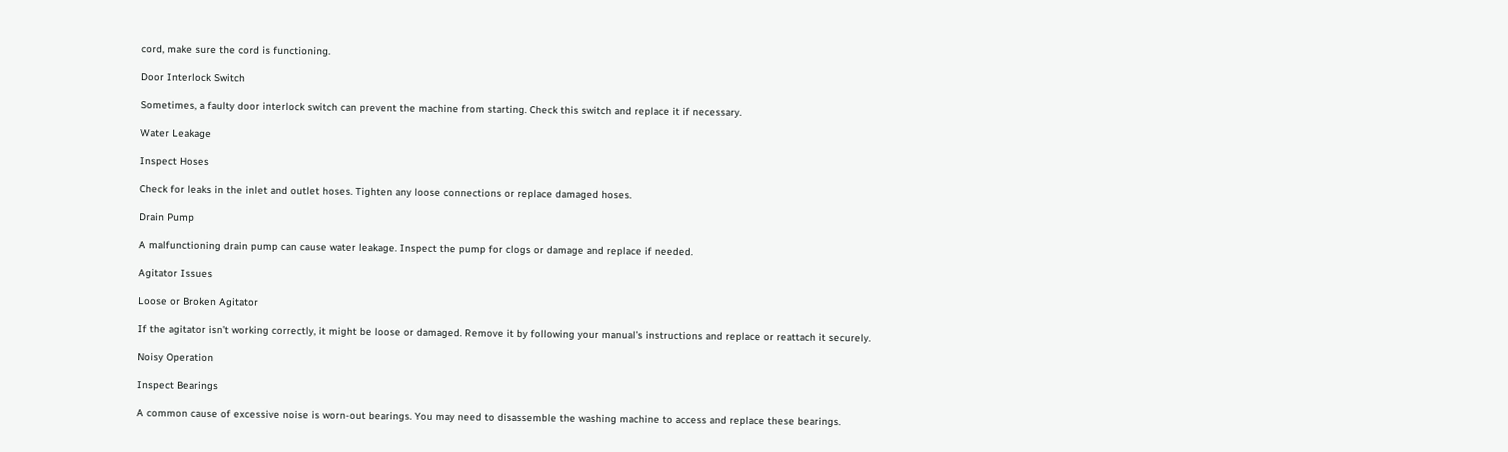cord, make sure the cord is functioning.

Door Interlock Switch

Sometimes, a faulty door interlock switch can prevent the machine from starting. Check this switch and replace it if necessary.

Water Leakage

Inspect Hoses

Check for leaks in the inlet and outlet hoses. Tighten any loose connections or replace damaged hoses.

Drain Pump

A malfunctioning drain pump can cause water leakage. Inspect the pump for clogs or damage and replace if needed.

Agitator Issues

Loose or Broken Agitator

If the agitator isn’t working correctly, it might be loose or damaged. Remove it by following your manual’s instructions and replace or reattach it securely.

Noisy Operation

Inspect Bearings

A common cause of excessive noise is worn-out bearings. You may need to disassemble the washing machine to access and replace these bearings.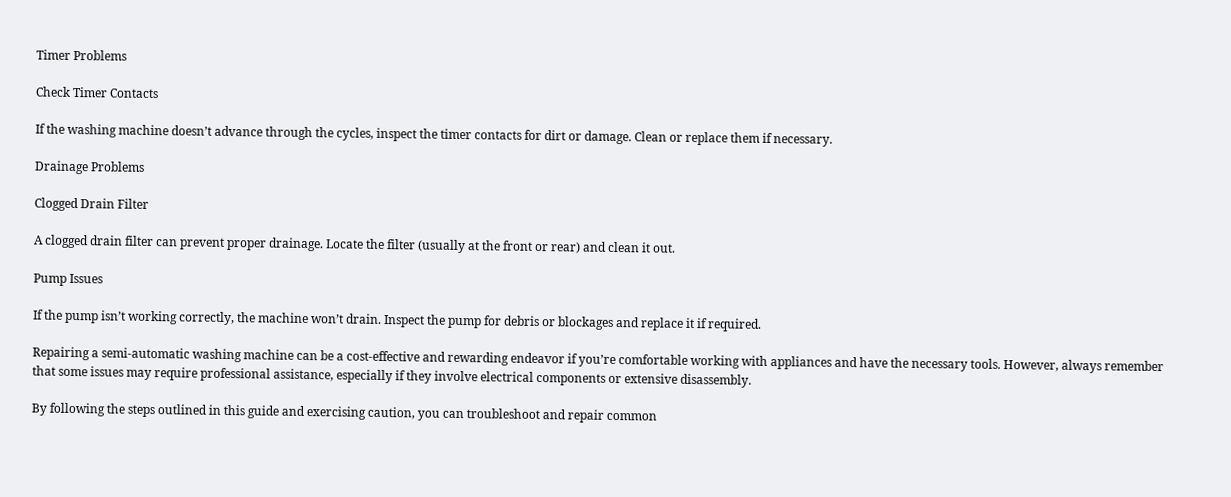Timer Problems

Check Timer Contacts

If the washing machine doesn’t advance through the cycles, inspect the timer contacts for dirt or damage. Clean or replace them if necessary.

Drainage Problems

Clogged Drain Filter

A clogged drain filter can prevent proper drainage. Locate the filter (usually at the front or rear) and clean it out.

Pump Issues

If the pump isn’t working correctly, the machine won’t drain. Inspect the pump for debris or blockages and replace it if required.

Repairing a semi-automatic washing machine can be a cost-effective and rewarding endeavor if you’re comfortable working with appliances and have the necessary tools. However, always remember that some issues may require professional assistance, especially if they involve electrical components or extensive disassembly.

By following the steps outlined in this guide and exercising caution, you can troubleshoot and repair common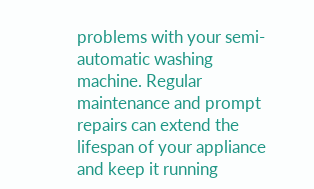problems with your semi-automatic washing machine. Regular maintenance and prompt repairs can extend the lifespan of your appliance and keep it running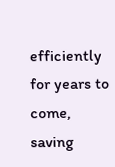efficiently for years to come, saving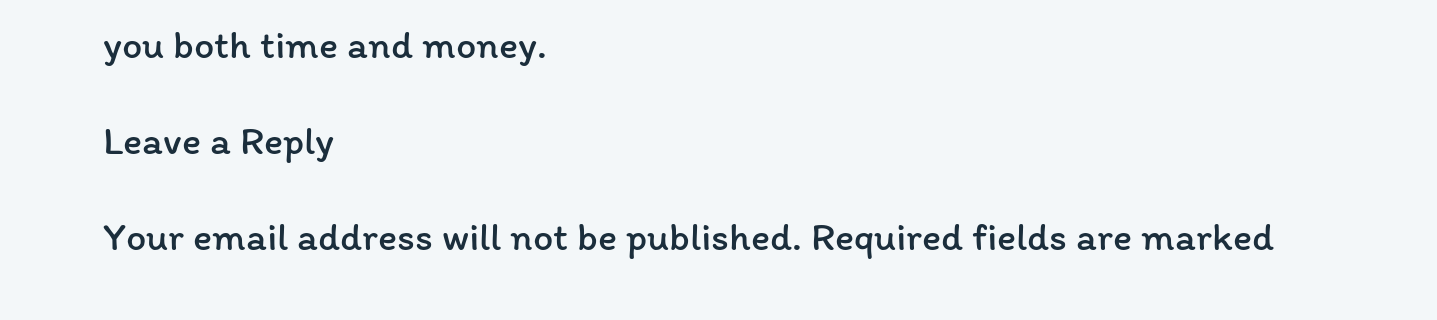you both time and money.

Leave a Reply

Your email address will not be published. Required fields are marked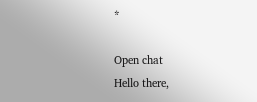*

Open chat
Hello there,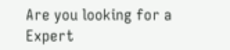Are you looking for a Expert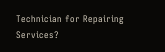Technician for Repairing Services?